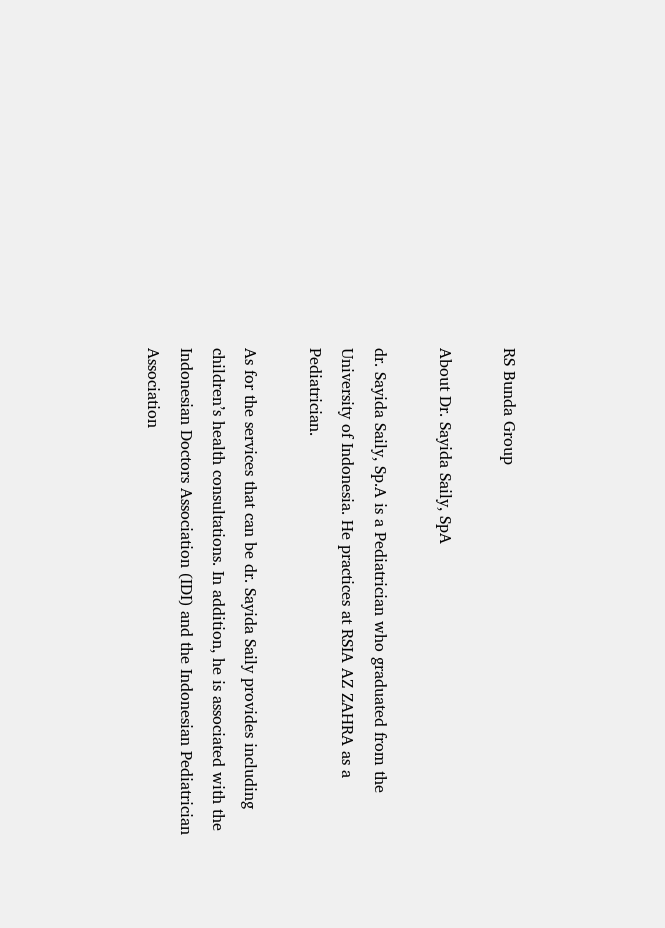RS Bunda Group

About Dr. Sayida Saily, SpA

dr. Sayida Saily, Sp.A is a Pediatrician who graduated from the University of Indonesia. He practices at RSIA AZ ZAHRA as a Pediatrician.

As for the services that can be dr. Sayida Saily provides including children’s health consultations. In addition, he is associated with the Indonesian Doctors Association (IDI) and the Indonesian Pediatrician Association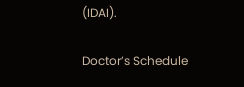(IDAI).

Doctor’s Schedule